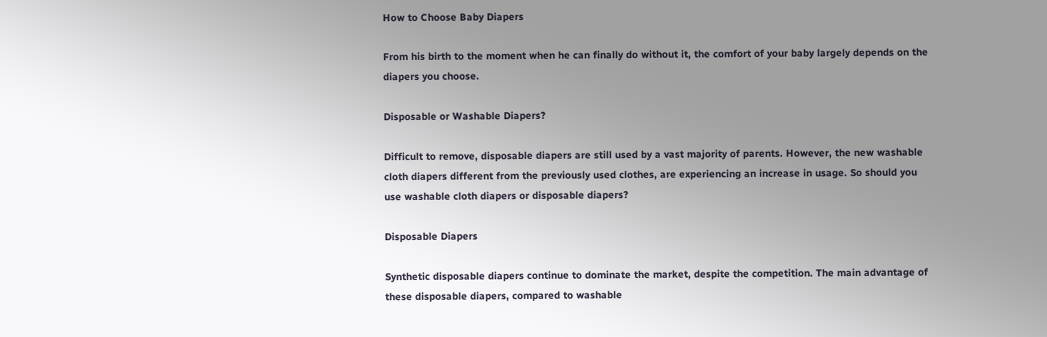How to Choose Baby Diapers

From his birth to the moment when he can finally do without it, the comfort of your baby largely depends on the diapers you choose.

Disposable or Washable Diapers?

Difficult to remove, disposable diapers are still used by a vast majority of parents. However, the new washable cloth diapers different from the previously used clothes, are experiencing an increase in usage. So should you use washable cloth diapers or disposable diapers?

Disposable Diapers

Synthetic disposable diapers continue to dominate the market, despite the competition. The main advantage of these disposable diapers, compared to washable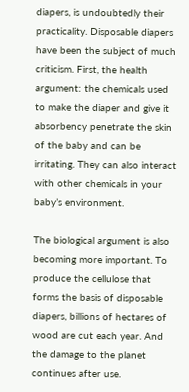diapers, is undoubtedly their practicality. Disposable diapers have been the subject of much criticism. First, the health argument: the chemicals used to make the diaper and give it absorbency penetrate the skin of the baby and can be irritating. They can also interact with other chemicals in your baby’s environment.

The biological argument is also becoming more important. To produce the cellulose that forms the basis of disposable diapers, billions of hectares of wood are cut each year. And the damage to the planet continues after use.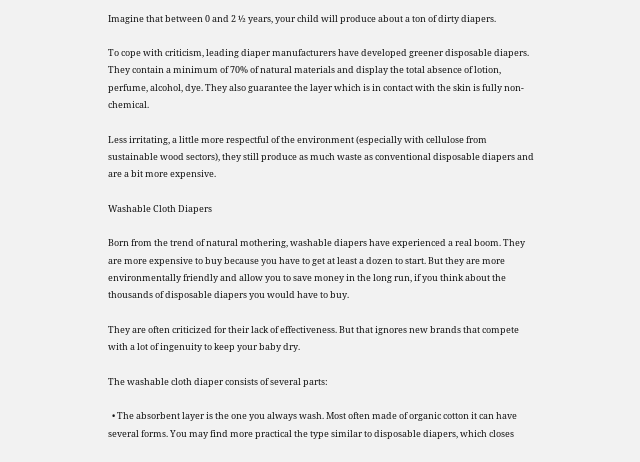Imagine that between 0 and 2 ½ years, your child will produce about a ton of dirty diapers.

To cope with criticism, leading diaper manufacturers have developed greener disposable diapers. They contain a minimum of 70% of natural materials and display the total absence of lotion, perfume, alcohol, dye. They also guarantee the layer which is in contact with the skin is fully non-chemical.

Less irritating, a little more respectful of the environment (especially with cellulose from sustainable wood sectors), they still produce as much waste as conventional disposable diapers and are a bit more expensive.

Washable Cloth Diapers

Born from the trend of natural mothering, washable diapers have experienced a real boom. They are more expensive to buy because you have to get at least a dozen to start. But they are more environmentally friendly and allow you to save money in the long run, if you think about the thousands of disposable diapers you would have to buy.

They are often criticized for their lack of effectiveness. But that ignores new brands that compete with a lot of ingenuity to keep your baby dry.

The washable cloth diaper consists of several parts:

  • The absorbent layer is the one you always wash. Most often made of organic cotton it can have several forms. You may find more practical the type similar to disposable diapers, which closes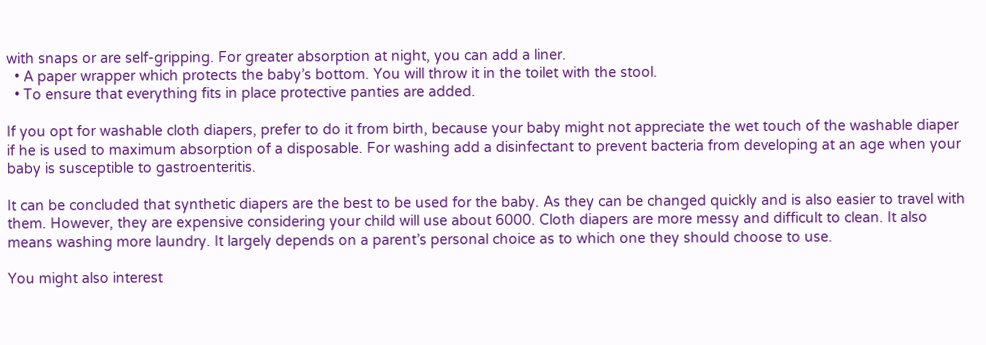with snaps or are self-gripping. For greater absorption at night, you can add a liner.
  • A paper wrapper which protects the baby’s bottom. You will throw it in the toilet with the stool.
  • To ensure that everything fits in place protective panties are added.

If you opt for washable cloth diapers, prefer to do it from birth, because your baby might not appreciate the wet touch of the washable diaper if he is used to maximum absorption of a disposable. For washing add a disinfectant to prevent bacteria from developing at an age when your baby is susceptible to gastroenteritis.

It can be concluded that synthetic diapers are the best to be used for the baby. As they can be changed quickly and is also easier to travel with them. However, they are expensive considering your child will use about 6000. Cloth diapers are more messy and difficult to clean. It also means washing more laundry. It largely depends on a parent’s personal choice as to which one they should choose to use.

You might also interest